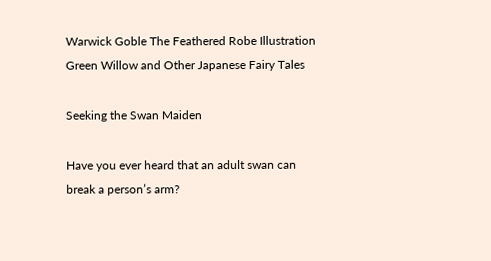Warwick Goble The Feathered Robe Illustration Green Willow and Other Japanese Fairy Tales

Seeking the Swan Maiden

Have you ever heard that an adult swan can break a person’s arm?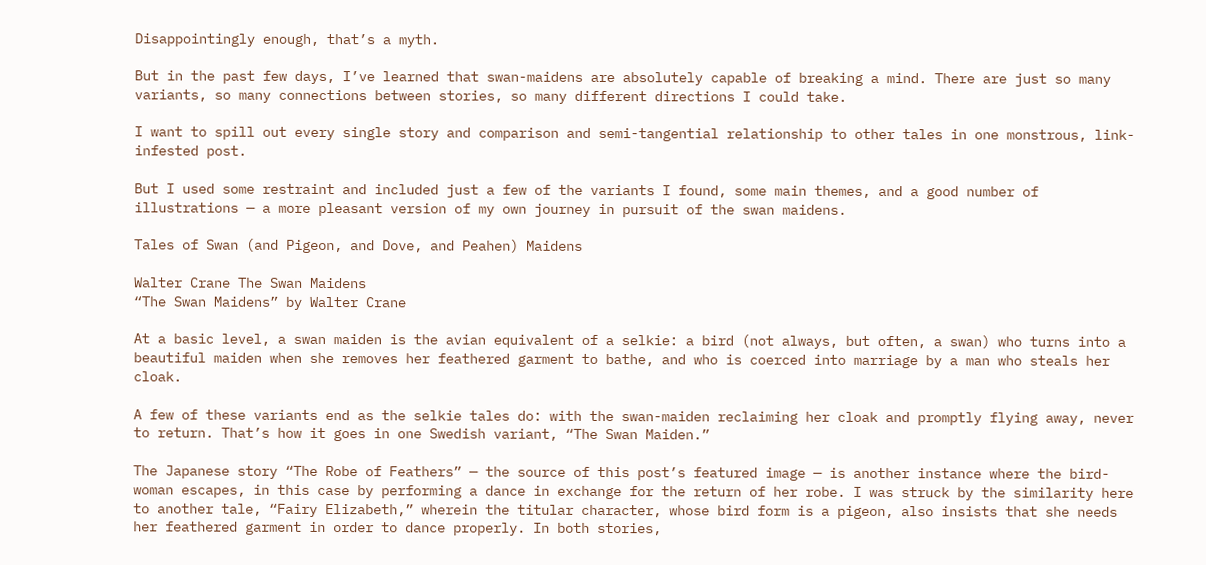Disappointingly enough, that’s a myth.

But in the past few days, I’ve learned that swan-maidens are absolutely capable of breaking a mind. There are just so many variants, so many connections between stories, so many different directions I could take.

I want to spill out every single story and comparison and semi-tangential relationship to other tales in one monstrous, link-infested post.

But I used some restraint and included just a few of the variants I found, some main themes, and a good number of illustrations — a more pleasant version of my own journey in pursuit of the swan maidens.

Tales of Swan (and Pigeon, and Dove, and Peahen) Maidens

Walter Crane The Swan Maidens
“The Swan Maidens” by Walter Crane

At a basic level, a swan maiden is the avian equivalent of a selkie: a bird (not always, but often, a swan) who turns into a beautiful maiden when she removes her feathered garment to bathe, and who is coerced into marriage by a man who steals her cloak.

A few of these variants end as the selkie tales do: with the swan-maiden reclaiming her cloak and promptly flying away, never to return. That’s how it goes in one Swedish variant, “The Swan Maiden.”

The Japanese story “The Robe of Feathers” — the source of this post’s featured image — is another instance where the bird-woman escapes, in this case by performing a dance in exchange for the return of her robe. I was struck by the similarity here to another tale, “Fairy Elizabeth,” wherein the titular character, whose bird form is a pigeon, also insists that she needs her feathered garment in order to dance properly. In both stories,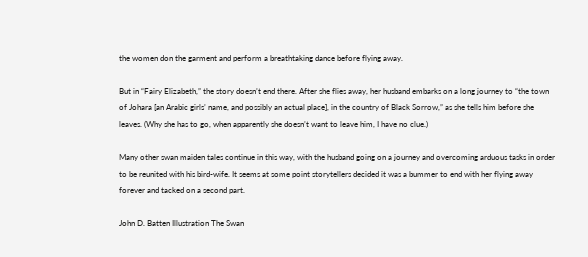the women don the garment and perform a breathtaking dance before flying away.

But in “Fairy Elizabeth,” the story doesn’t end there. After she flies away, her husband embarks on a long journey to “the town of Johara [an Arabic girls’ name, and possibly an actual place], in the country of Black Sorrow,” as she tells him before she leaves. (Why she has to go, when apparently she doesn’t want to leave him, I have no clue.)

Many other swan maiden tales continue in this way, with the husband going on a journey and overcoming arduous tasks in order to be reunited with his bird-wife. It seems at some point storytellers decided it was a bummer to end with her flying away forever and tacked on a second part.

John D. Batten Illustration The Swan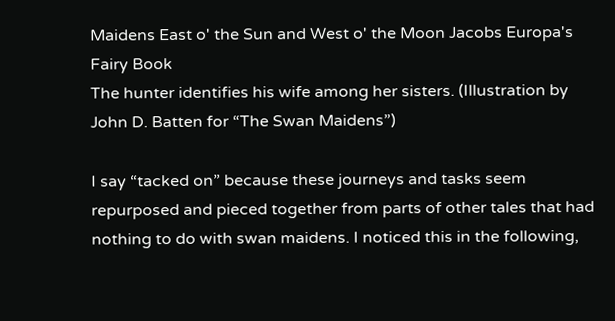Maidens East o' the Sun and West o' the Moon Jacobs Europa's Fairy Book
The hunter identifies his wife among her sisters. (Illustration by John D. Batten for “The Swan Maidens”)

I say “tacked on” because these journeys and tasks seem repurposed and pieced together from parts of other tales that had nothing to do with swan maidens. I noticed this in the following,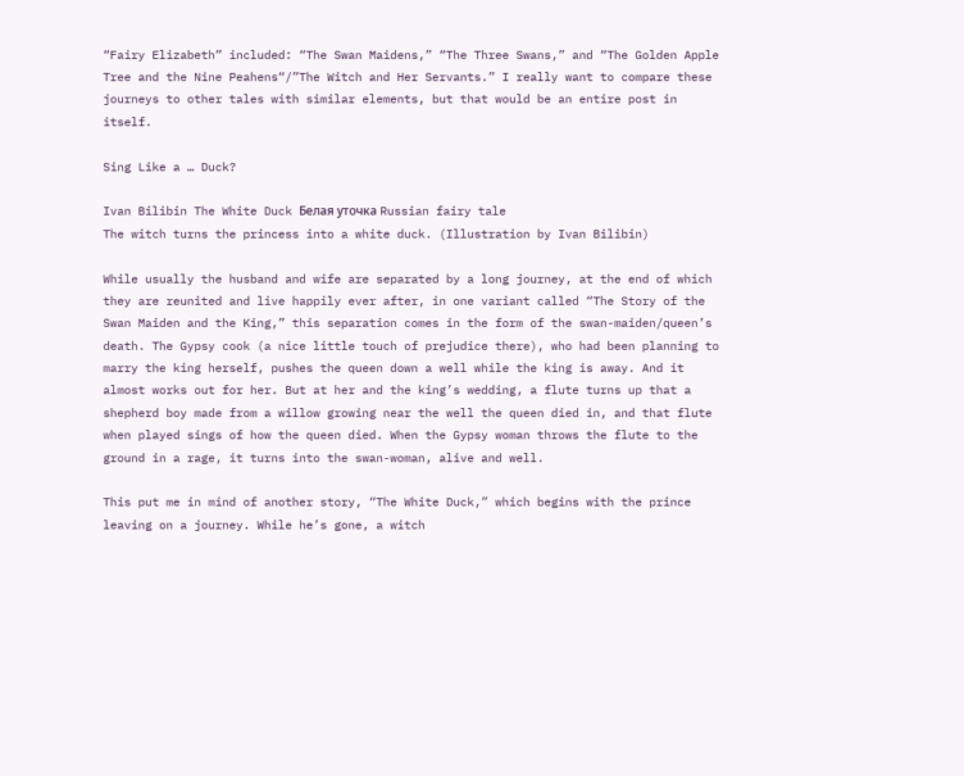“Fairy Elizabeth” included: “The Swan Maidens,” “The Three Swans,” and “The Golden Apple Tree and the Nine Peahens“/”The Witch and Her Servants.” I really want to compare these journeys to other tales with similar elements, but that would be an entire post in itself.

Sing Like a … Duck?

Ivan Bilibin The White Duck Белая уточка Russian fairy tale
The witch turns the princess into a white duck. (Illustration by Ivan Bilibin)

While usually the husband and wife are separated by a long journey, at the end of which they are reunited and live happily ever after, in one variant called “The Story of the Swan Maiden and the King,” this separation comes in the form of the swan-maiden/queen’s death. The Gypsy cook (a nice little touch of prejudice there), who had been planning to marry the king herself, pushes the queen down a well while the king is away. And it almost works out for her. But at her and the king’s wedding, a flute turns up that a shepherd boy made from a willow growing near the well the queen died in, and that flute when played sings of how the queen died. When the Gypsy woman throws the flute to the ground in a rage, it turns into the swan-woman, alive and well.

This put me in mind of another story, “The White Duck,” which begins with the prince leaving on a journey. While he’s gone, a witch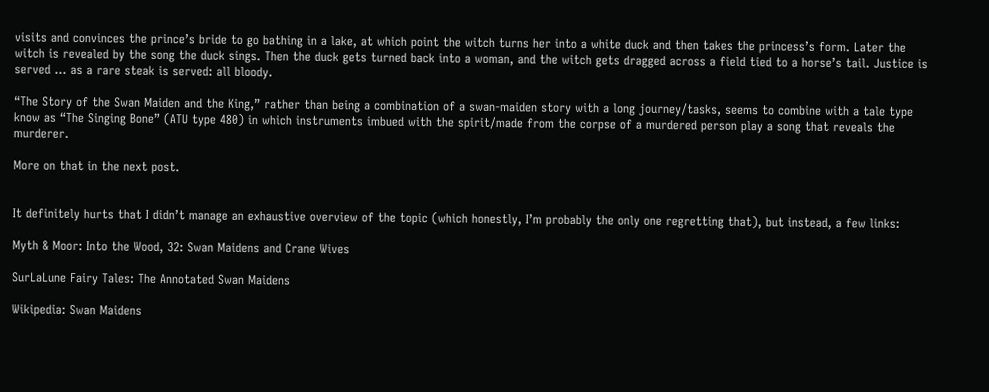visits and convinces the prince’s bride to go bathing in a lake, at which point the witch turns her into a white duck and then takes the princess’s form. Later the witch is revealed by the song the duck sings. Then the duck gets turned back into a woman, and the witch gets dragged across a field tied to a horse’s tail. Justice is served … as a rare steak is served: all bloody.

“The Story of the Swan Maiden and the King,” rather than being a combination of a swan-maiden story with a long journey/tasks, seems to combine with a tale type know as “The Singing Bone” (ATU type 480) in which instruments imbued with the spirit/made from the corpse of a murdered person play a song that reveals the murderer.

More on that in the next post.


It definitely hurts that I didn’t manage an exhaustive overview of the topic (which honestly, I’m probably the only one regretting that), but instead, a few links:

Myth & Moor: Into the Wood, 32: Swan Maidens and Crane Wives

SurLaLune Fairy Tales: The Annotated Swan Maidens

Wikipedia: Swan Maidens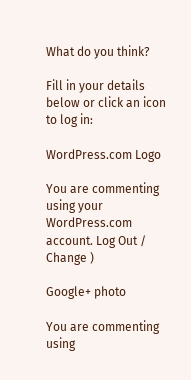What do you think?

Fill in your details below or click an icon to log in:

WordPress.com Logo

You are commenting using your WordPress.com account. Log Out /  Change )

Google+ photo

You are commenting using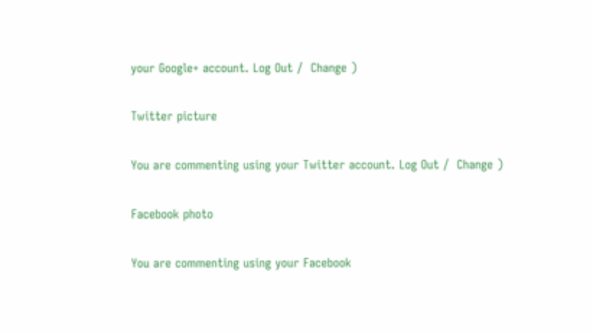your Google+ account. Log Out /  Change )

Twitter picture

You are commenting using your Twitter account. Log Out /  Change )

Facebook photo

You are commenting using your Facebook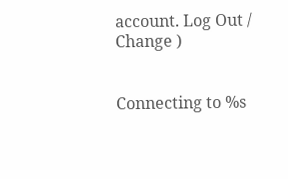account. Log Out /  Change )


Connecting to %s